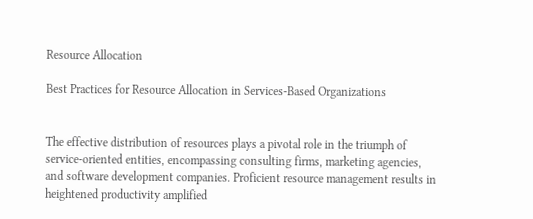Resource Allocation

Best Practices for Resource Allocation in Services-Based Organizations


The effective distribution of resources plays a pivotal role in the triumph of service-oriented entities, encompassing consulting firms, marketing agencies, and software development companies. Proficient resource management results in heightened productivity amplified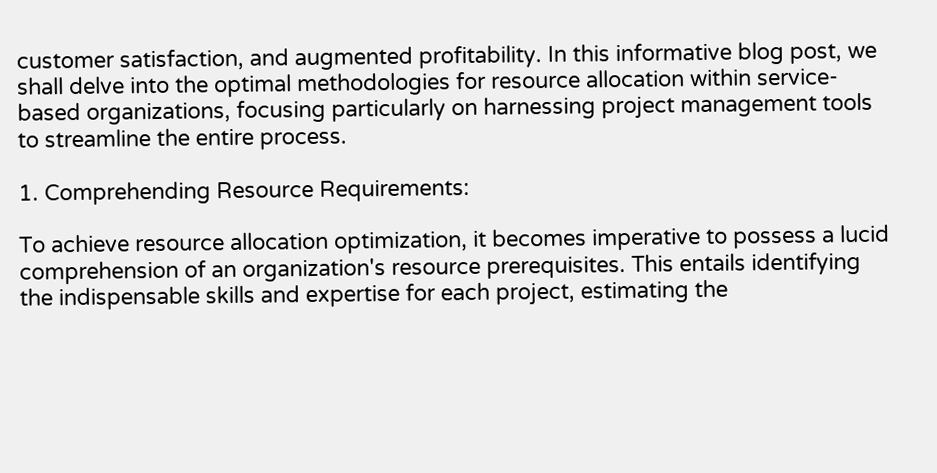customer satisfaction, and augmented profitability. In this informative blog post, we shall delve into the optimal methodologies for resource allocation within service-based organizations, focusing particularly on harnessing project management tools to streamline the entire process.

1. Comprehending Resource Requirements:

To achieve resource allocation optimization, it becomes imperative to possess a lucid comprehension of an organization's resource prerequisites. This entails identifying the indispensable skills and expertise for each project, estimating the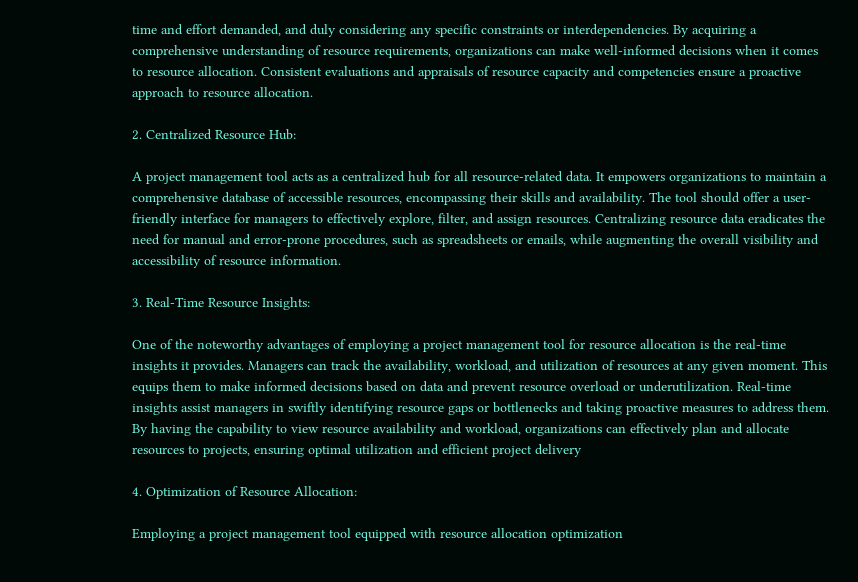time and effort demanded, and duly considering any specific constraints or interdependencies. By acquiring a comprehensive understanding of resource requirements, organizations can make well-informed decisions when it comes to resource allocation. Consistent evaluations and appraisals of resource capacity and competencies ensure a proactive approach to resource allocation.

2. Centralized Resource Hub:

A project management tool acts as a centralized hub for all resource-related data. It empowers organizations to maintain a comprehensive database of accessible resources, encompassing their skills and availability. The tool should offer a user-friendly interface for managers to effectively explore, filter, and assign resources. Centralizing resource data eradicates the need for manual and error-prone procedures, such as spreadsheets or emails, while augmenting the overall visibility and accessibility of resource information.

3. Real-Time Resource Insights:

One of the noteworthy advantages of employing a project management tool for resource allocation is the real-time insights it provides. Managers can track the availability, workload, and utilization of resources at any given moment. This equips them to make informed decisions based on data and prevent resource overload or underutilization. Real-time insights assist managers in swiftly identifying resource gaps or bottlenecks and taking proactive measures to address them. By having the capability to view resource availability and workload, organizations can effectively plan and allocate resources to projects, ensuring optimal utilization and efficient project delivery

4. Optimization of Resource Allocation:

Employing a project management tool equipped with resource allocation optimization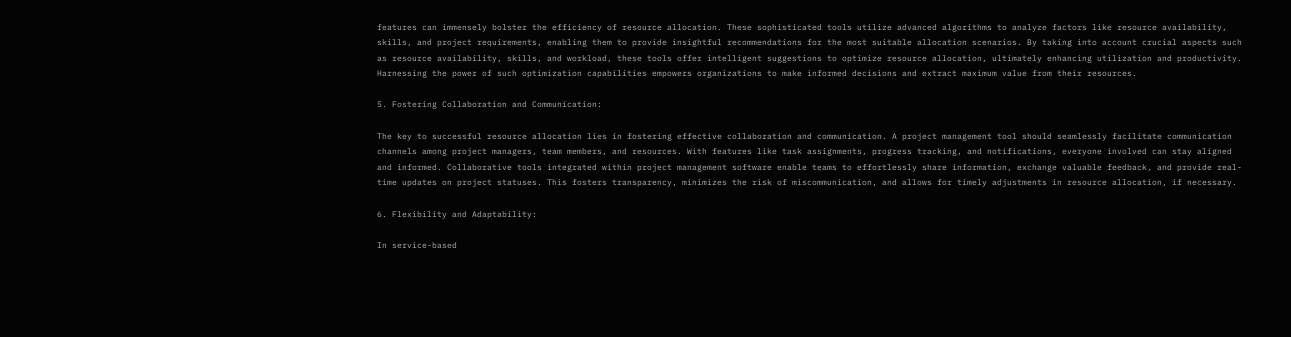features can immensely bolster the efficiency of resource allocation. These sophisticated tools utilize advanced algorithms to analyze factors like resource availability, skills, and project requirements, enabling them to provide insightful recommendations for the most suitable allocation scenarios. By taking into account crucial aspects such as resource availability, skills, and workload, these tools offer intelligent suggestions to optimize resource allocation, ultimately enhancing utilization and productivity. Harnessing the power of such optimization capabilities empowers organizations to make informed decisions and extract maximum value from their resources.

5. Fostering Collaboration and Communication:

The key to successful resource allocation lies in fostering effective collaboration and communication. A project management tool should seamlessly facilitate communication channels among project managers, team members, and resources. With features like task assignments, progress tracking, and notifications, everyone involved can stay aligned and informed. Collaborative tools integrated within project management software enable teams to effortlessly share information, exchange valuable feedback, and provide real-time updates on project statuses. This fosters transparency, minimizes the risk of miscommunication, and allows for timely adjustments in resource allocation, if necessary.

6. Flexibility and Adaptability:

In service-based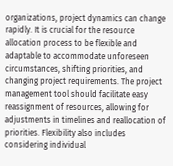organizations, project dynamics can change rapidly. It is crucial for the resource allocation process to be flexible and adaptable to accommodate unforeseen circumstances, shifting priorities, and changing project requirements. The project management tool should facilitate easy reassignment of resources, allowing for adjustments in timelines and reallocation of priorities. Flexibility also includes considering individual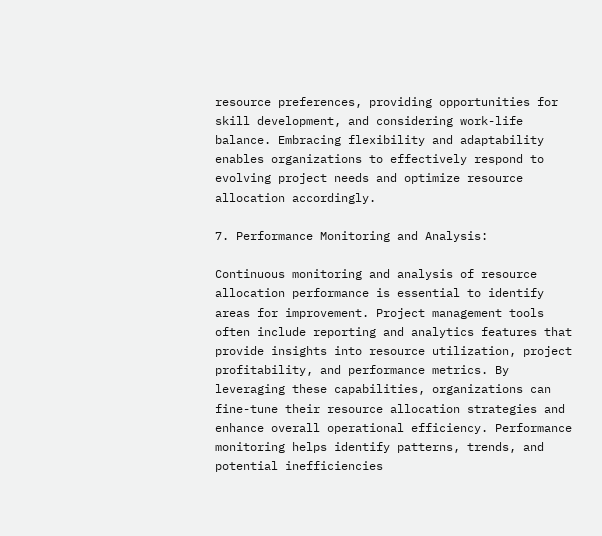resource preferences, providing opportunities for skill development, and considering work-life balance. Embracing flexibility and adaptability enables organizations to effectively respond to evolving project needs and optimize resource allocation accordingly.

7. Performance Monitoring and Analysis:

Continuous monitoring and analysis of resource allocation performance is essential to identify areas for improvement. Project management tools often include reporting and analytics features that provide insights into resource utilization, project profitability, and performance metrics. By leveraging these capabilities, organizations can fine-tune their resource allocation strategies and enhance overall operational efficiency. Performance monitoring helps identify patterns, trends, and potential inefficiencies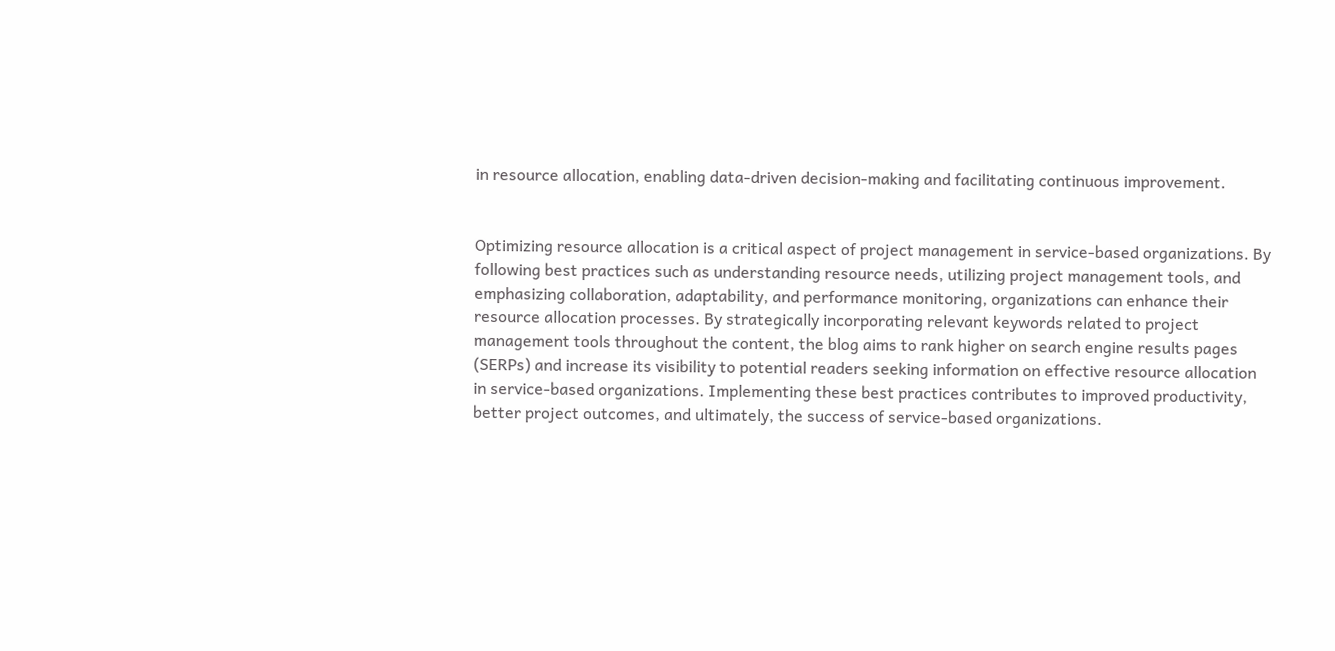in resource allocation, enabling data-driven decision-making and facilitating continuous improvement.


Optimizing resource allocation is a critical aspect of project management in service-based organizations. By following best practices such as understanding resource needs, utilizing project management tools, and emphasizing collaboration, adaptability, and performance monitoring, organizations can enhance their resource allocation processes. By strategically incorporating relevant keywords related to project management tools throughout the content, the blog aims to rank higher on search engine results pages (SERPs) and increase its visibility to potential readers seeking information on effective resource allocation in service-based organizations. Implementing these best practices contributes to improved productivity, better project outcomes, and ultimately, the success of service-based organizations.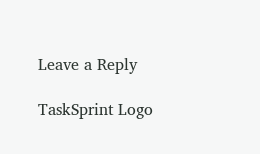Leave a Reply

TaskSprint Logo